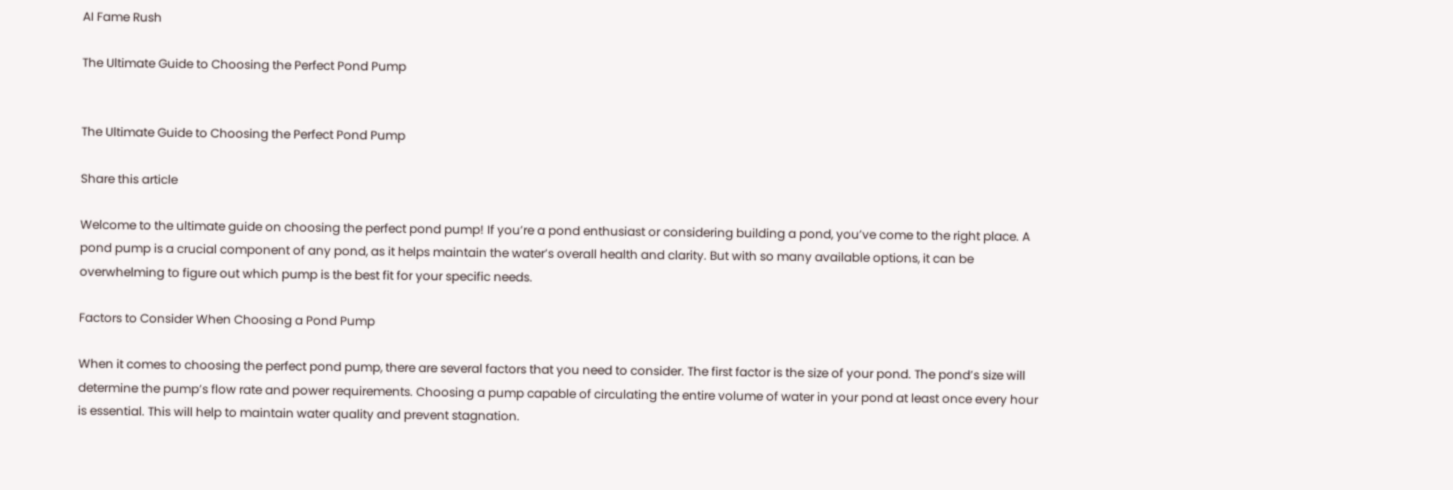AI Fame Rush

The Ultimate Guide to Choosing the Perfect Pond Pump


The Ultimate Guide to Choosing the Perfect Pond Pump

Share this article

Welcome to the ultimate guide on choosing the perfect pond pump! If you’re a pond enthusiast or considering building a pond, you’ve come to the right place. A pond pump is a crucial component of any pond, as it helps maintain the water’s overall health and clarity. But with so many available options, it can be overwhelming to figure out which pump is the best fit for your specific needs.

Factors to Consider When Choosing a Pond Pump

When it comes to choosing the perfect pond pump, there are several factors that you need to consider. The first factor is the size of your pond. The pond’s size will determine the pump’s flow rate and power requirements. Choosing a pump capable of circulating the entire volume of water in your pond at least once every hour is essential. This will help to maintain water quality and prevent stagnation.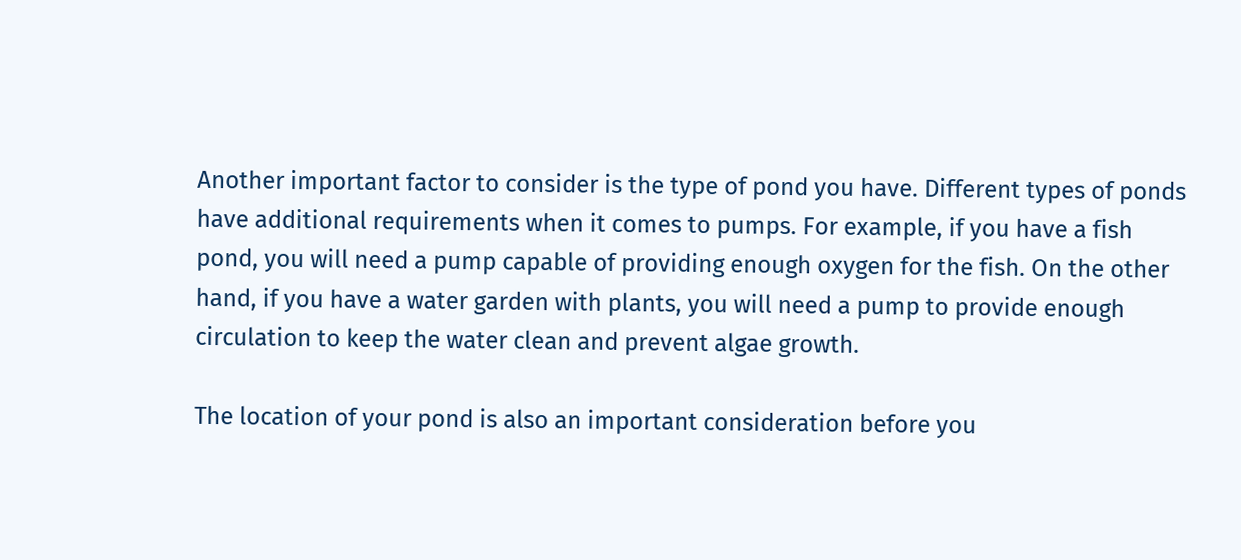Another important factor to consider is the type of pond you have. Different types of ponds have additional requirements when it comes to pumps. For example, if you have a fish pond, you will need a pump capable of providing enough oxygen for the fish. On the other hand, if you have a water garden with plants, you will need a pump to provide enough circulation to keep the water clean and prevent algae growth.

The location of your pond is also an important consideration before you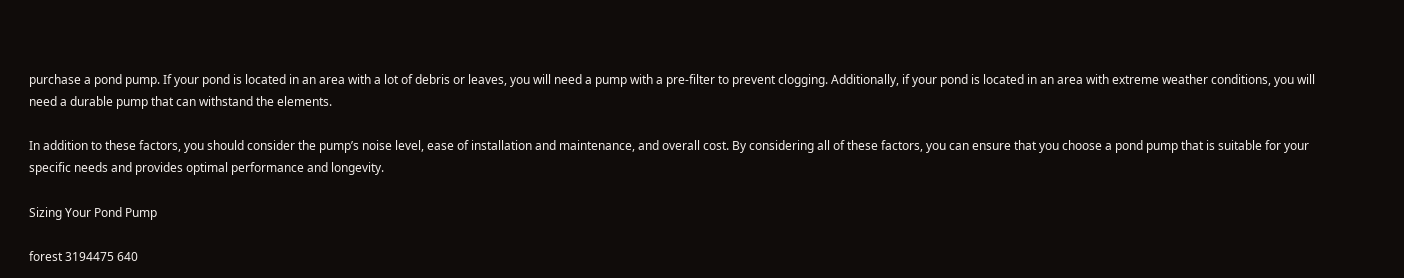purchase a pond pump. If your pond is located in an area with a lot of debris or leaves, you will need a pump with a pre-filter to prevent clogging. Additionally, if your pond is located in an area with extreme weather conditions, you will need a durable pump that can withstand the elements.

In addition to these factors, you should consider the pump’s noise level, ease of installation and maintenance, and overall cost. By considering all of these factors, you can ensure that you choose a pond pump that is suitable for your specific needs and provides optimal performance and longevity.

Sizing Your Pond Pump

forest 3194475 640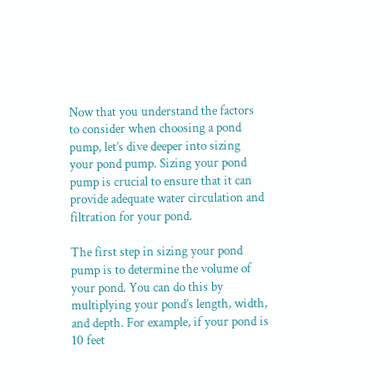Now that you understand the factors to consider when choosing a pond pump, let’s dive deeper into sizing your pond pump. Sizing your pond pump is crucial to ensure that it can provide adequate water circulation and filtration for your pond.

The first step in sizing your pond pump is to determine the volume of your pond. You can do this by multiplying your pond’s length, width, and depth. For example, if your pond is 10 feet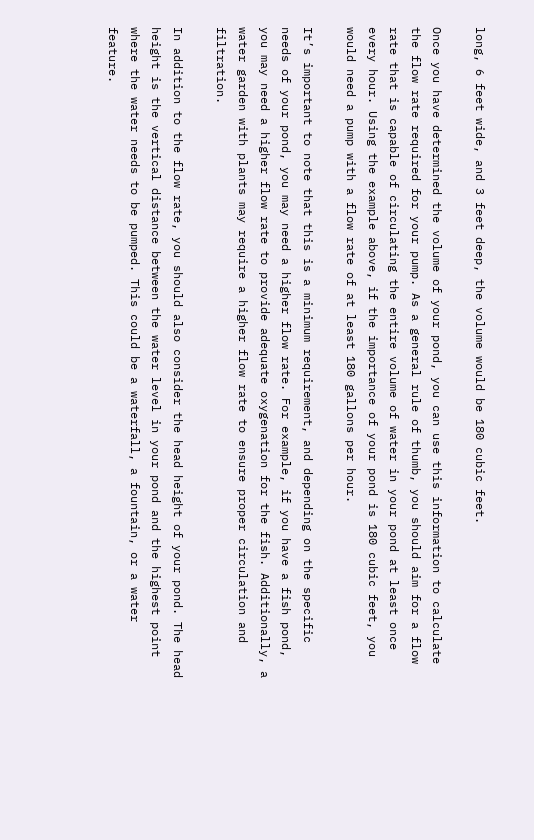long, 6 feet wide, and 3 feet deep, the volume would be 180 cubic feet.

Once you have determined the volume of your pond, you can use this information to calculate the flow rate required for your pump. As a general rule of thumb, you should aim for a flow rate that is capable of circulating the entire volume of water in your pond at least once every hour. Using the example above, if the importance of your pond is 180 cubic feet, you would need a pump with a flow rate of at least 180 gallons per hour.

It’s important to note that this is a minimum requirement, and depending on the specific needs of your pond, you may need a higher flow rate. For example, if you have a fish pond, you may need a higher flow rate to provide adequate oxygenation for the fish. Additionally, a water garden with plants may require a higher flow rate to ensure proper circulation and filtration.

In addition to the flow rate, you should also consider the head height of your pond. The head height is the vertical distance between the water level in your pond and the highest point where the water needs to be pumped. This could be a waterfall, a fountain, or a water feature.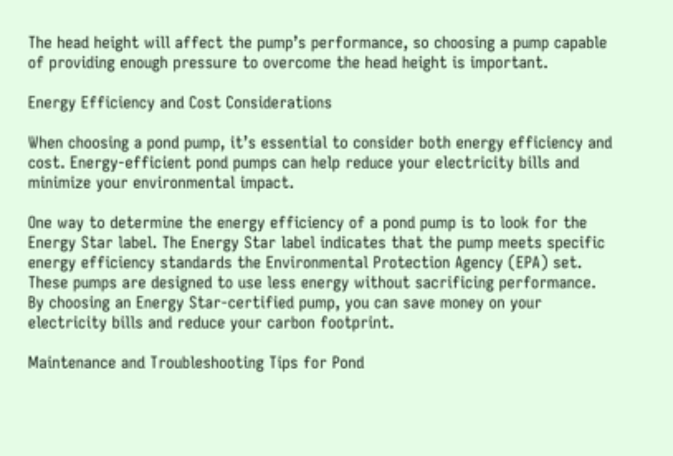The head height will affect the pump’s performance, so choosing a pump capable of providing enough pressure to overcome the head height is important.

Energy Efficiency and Cost Considerations

When choosing a pond pump, it’s essential to consider both energy efficiency and cost. Energy-efficient pond pumps can help reduce your electricity bills and minimize your environmental impact.

One way to determine the energy efficiency of a pond pump is to look for the Energy Star label. The Energy Star label indicates that the pump meets specific energy efficiency standards the Environmental Protection Agency (EPA) set. These pumps are designed to use less energy without sacrificing performance. By choosing an Energy Star-certified pump, you can save money on your electricity bills and reduce your carbon footprint.

Maintenance and Troubleshooting Tips for Pond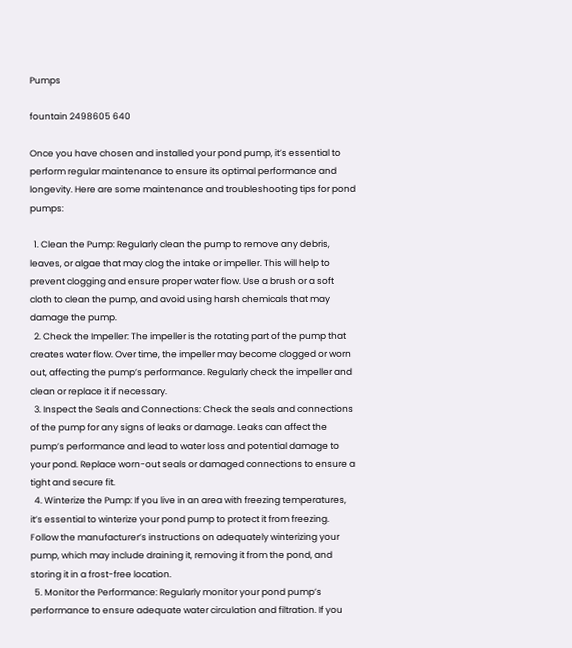Pumps

fountain 2498605 640

Once you have chosen and installed your pond pump, it’s essential to perform regular maintenance to ensure its optimal performance and longevity. Here are some maintenance and troubleshooting tips for pond pumps:

  1. Clean the Pump: Regularly clean the pump to remove any debris, leaves, or algae that may clog the intake or impeller. This will help to prevent clogging and ensure proper water flow. Use a brush or a soft cloth to clean the pump, and avoid using harsh chemicals that may damage the pump.
  2. Check the Impeller: The impeller is the rotating part of the pump that creates water flow. Over time, the impeller may become clogged or worn out, affecting the pump’s performance. Regularly check the impeller and clean or replace it if necessary.
  3. Inspect the Seals and Connections: Check the seals and connections of the pump for any signs of leaks or damage. Leaks can affect the pump’s performance and lead to water loss and potential damage to your pond. Replace worn-out seals or damaged connections to ensure a tight and secure fit.
  4. Winterize the Pump: If you live in an area with freezing temperatures, it’s essential to winterize your pond pump to protect it from freezing. Follow the manufacturer’s instructions on adequately winterizing your pump, which may include draining it, removing it from the pond, and storing it in a frost-free location.
  5. Monitor the Performance: Regularly monitor your pond pump’s performance to ensure adequate water circulation and filtration. If you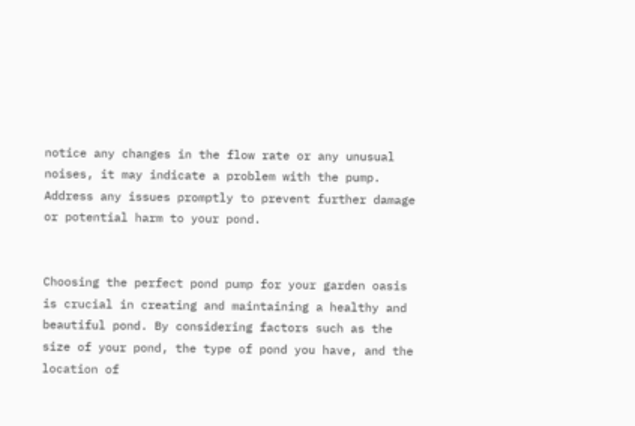notice any changes in the flow rate or any unusual noises, it may indicate a problem with the pump. Address any issues promptly to prevent further damage or potential harm to your pond.


Choosing the perfect pond pump for your garden oasis is crucial in creating and maintaining a healthy and beautiful pond. By considering factors such as the size of your pond, the type of pond you have, and the location of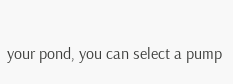your pond, you can select a pump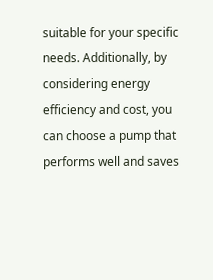suitable for your specific needs. Additionally, by considering energy efficiency and cost, you can choose a pump that performs well and saves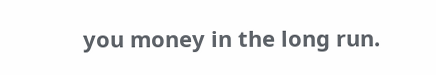you money in the long run.